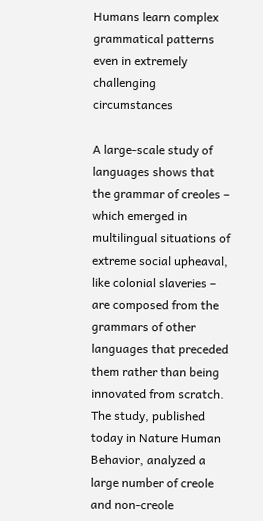Humans learn complex grammatical patterns even in extremely challenging circumstances

A large-scale study of languages shows that the grammar of creoles – which emerged in multilingual situations of extreme social upheaval, like colonial slaveries – are composed from the grammars of other languages that preceded them rather than being innovated from scratch. The study, published today in Nature Human Behavior, analyzed a large number of creole and non-creole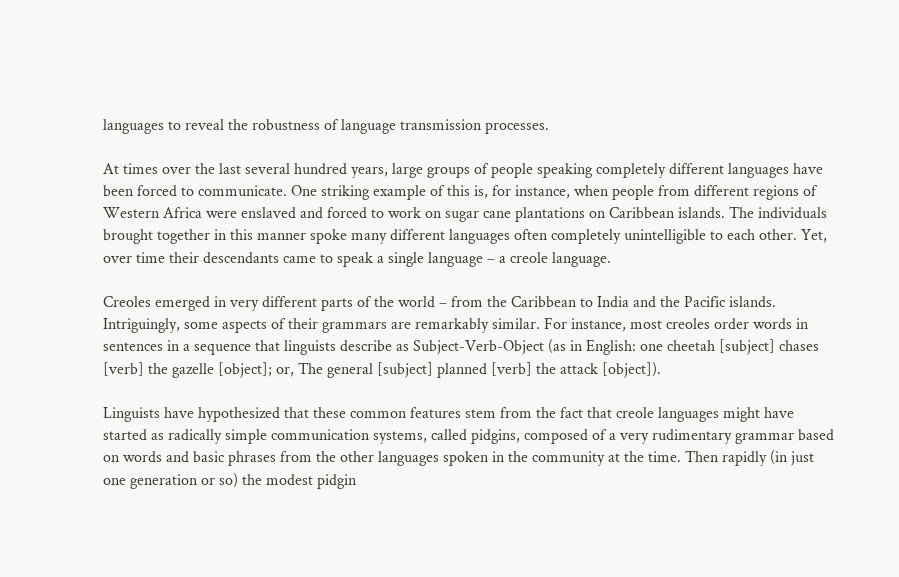languages to reveal the robustness of language transmission processes.

At times over the last several hundred years, large groups of people speaking completely different languages have been forced to communicate. One striking example of this is, for instance, when people from different regions of Western Africa were enslaved and forced to work on sugar cane plantations on Caribbean islands. The individuals brought together in this manner spoke many different languages often completely unintelligible to each other. Yet, over time their descendants came to speak a single language – a creole language.

Creoles emerged in very different parts of the world – from the Caribbean to India and the Pacific islands. Intriguingly, some aspects of their grammars are remarkably similar. For instance, most creoles order words in sentences in a sequence that linguists describe as Subject-Verb-Object (as in English: one cheetah [subject] chases [verb] the gazelle [object]; or, The general [subject] planned [verb] the attack [object]).

Linguists have hypothesized that these common features stem from the fact that creole languages might have started as radically simple communication systems, called pidgins, composed of a very rudimentary grammar based on words and basic phrases from the other languages spoken in the community at the time. Then rapidly (in just one generation or so) the modest pidgin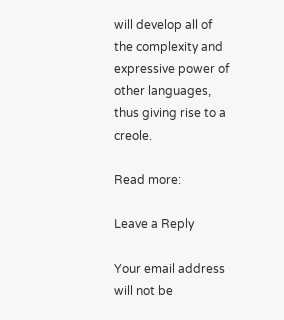will develop all of the complexity and expressive power of other languages, thus giving rise to a creole.

Read more:

Leave a Reply

Your email address will not be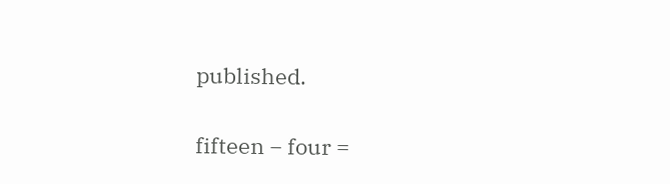published.

fifteen − four =